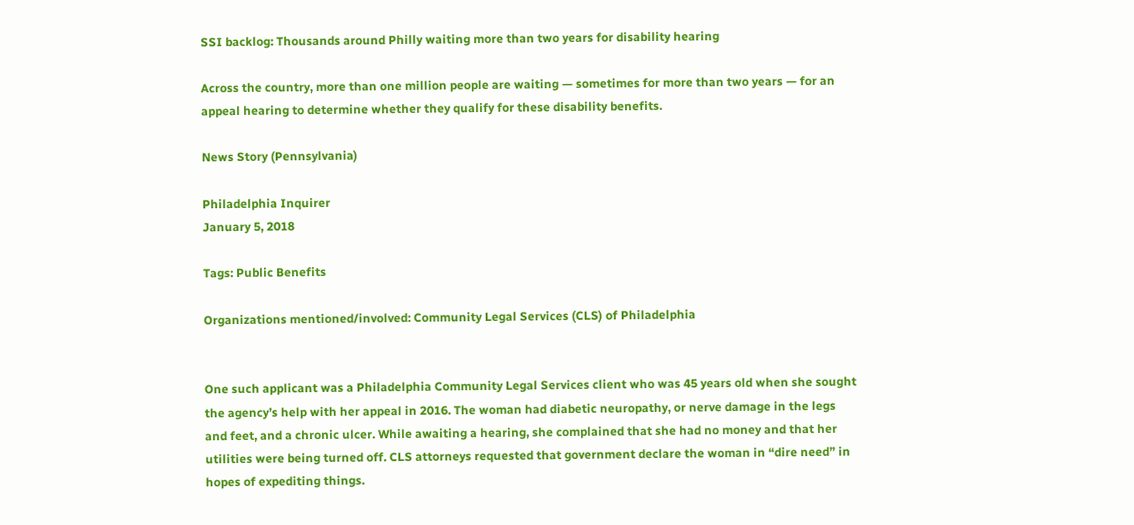SSI backlog: Thousands around Philly waiting more than two years for disability hearing

Across the country, more than one million people are waiting — sometimes for more than two years — for an appeal hearing to determine whether they qualify for these disability benefits.

News Story (Pennsylvania)

Philadelphia Inquirer
January 5, 2018

Tags: Public Benefits

Organizations mentioned/involved: Community Legal Services (CLS) of Philadelphia


One such applicant was a Philadelphia Community Legal Services client who was 45 years old when she sought the agency’s help with her appeal in 2016. The woman had diabetic neuropathy, or nerve damage in the legs and feet, and a chronic ulcer. While awaiting a hearing, she complained that she had no money and that her utilities were being turned off. CLS attorneys requested that government declare the woman in “dire need” in hopes of expediting things.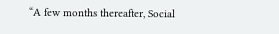“A few months thereafter, Social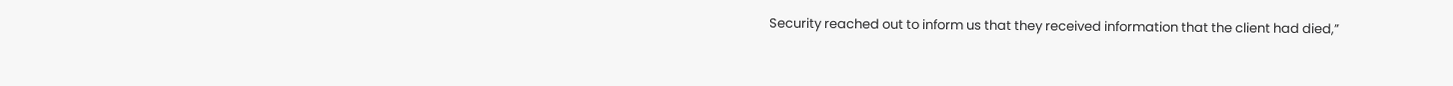Security reached out to inform us that they received information that the client had died,”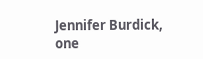Jennifer Burdick, one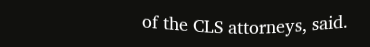of the CLS attorneys, said.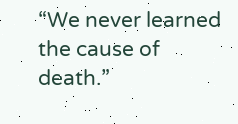“We never learned the cause of death.”